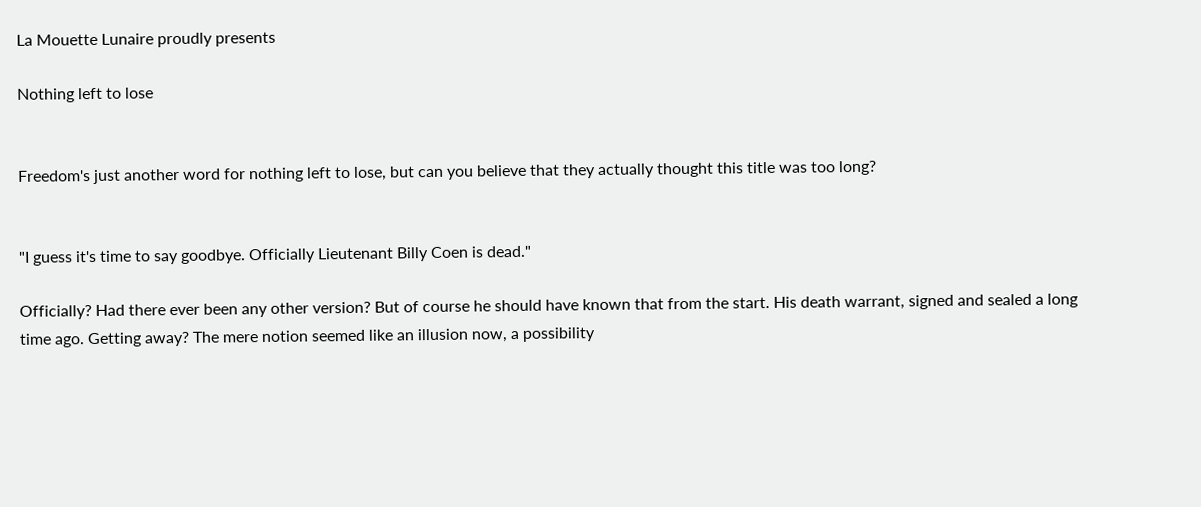La Mouette Lunaire proudly presents

Nothing left to lose


Freedom's just another word for nothing left to lose, but can you believe that they actually thought this title was too long?


"I guess it's time to say goodbye. Officially Lieutenant Billy Coen is dead."

Officially? Had there ever been any other version? But of course he should have known that from the start. His death warrant, signed and sealed a long time ago. Getting away? The mere notion seemed like an illusion now, a possibility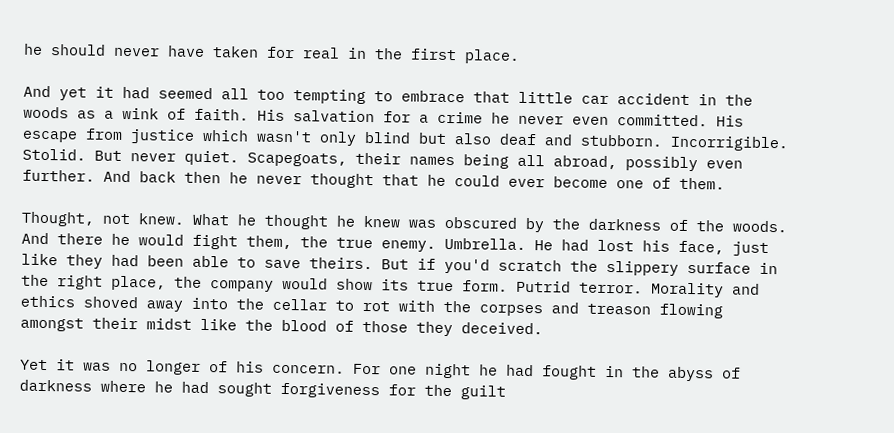he should never have taken for real in the first place.

And yet it had seemed all too tempting to embrace that little car accident in the woods as a wink of faith. His salvation for a crime he never even committed. His escape from justice which wasn't only blind but also deaf and stubborn. Incorrigible. Stolid. But never quiet. Scapegoats, their names being all abroad, possibly even further. And back then he never thought that he could ever become one of them.

Thought, not knew. What he thought he knew was obscured by the darkness of the woods. And there he would fight them, the true enemy. Umbrella. He had lost his face, just like they had been able to save theirs. But if you'd scratch the slippery surface in the right place, the company would show its true form. Putrid terror. Morality and ethics shoved away into the cellar to rot with the corpses and treason flowing amongst their midst like the blood of those they deceived.

Yet it was no longer of his concern. For one night he had fought in the abyss of darkness where he had sought forgiveness for the guilt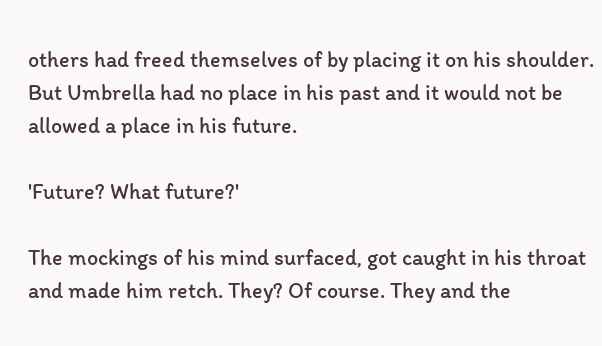others had freed themselves of by placing it on his shoulder. But Umbrella had no place in his past and it would not be allowed a place in his future.

'Future? What future?'

The mockings of his mind surfaced, got caught in his throat and made him retch. They? Of course. They and the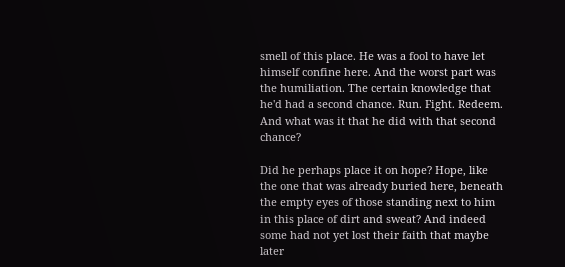smell of this place. He was a fool to have let himself confine here. And the worst part was the humiliation. The certain knowledge that he'd had a second chance. Run. Fight. Redeem. And what was it that he did with that second chance?

Did he perhaps place it on hope? Hope, like the one that was already buried here, beneath the empty eyes of those standing next to him in this place of dirt and sweat? And indeed some had not yet lost their faith that maybe later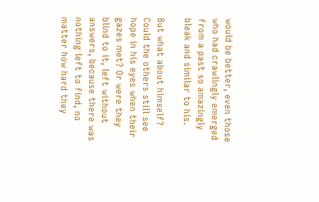would be better, even those who had crawlingly emerged from a past so amazingly bleak and similar to his.

But what about himself? Could the others still see hope in his eyes when their gazes met? Or were they blind to it, left without answers, because there was nothing left to find, no matter how hard they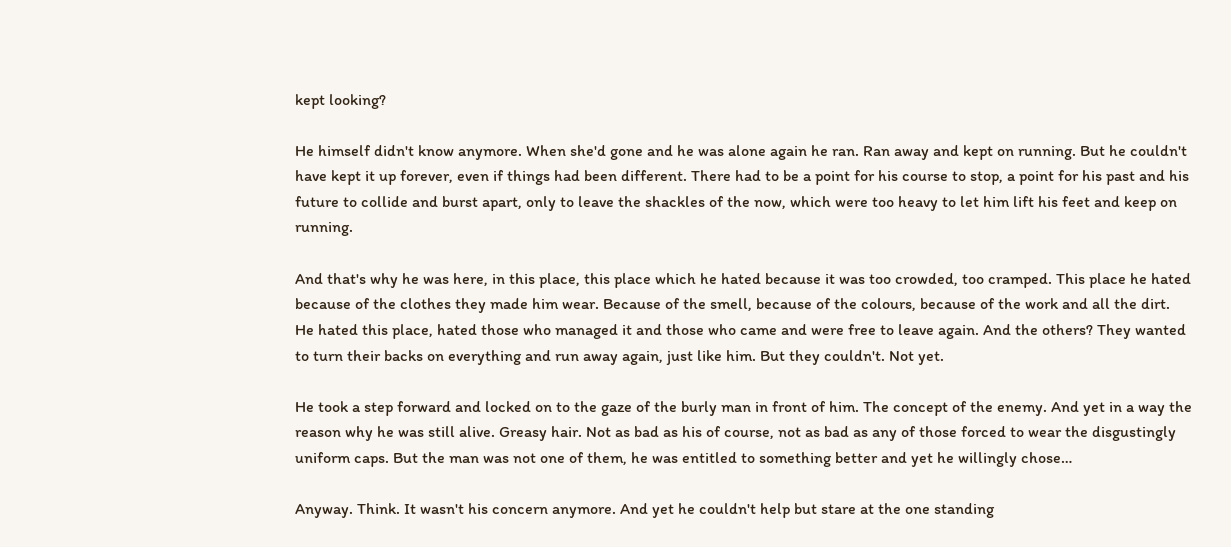kept looking?

He himself didn't know anymore. When she'd gone and he was alone again he ran. Ran away and kept on running. But he couldn't have kept it up forever, even if things had been different. There had to be a point for his course to stop, a point for his past and his future to collide and burst apart, only to leave the shackles of the now, which were too heavy to let him lift his feet and keep on running.

And that's why he was here, in this place, this place which he hated because it was too crowded, too cramped. This place he hated because of the clothes they made him wear. Because of the smell, because of the colours, because of the work and all the dirt. He hated this place, hated those who managed it and those who came and were free to leave again. And the others? They wanted to turn their backs on everything and run away again, just like him. But they couldn't. Not yet.

He took a step forward and locked on to the gaze of the burly man in front of him. The concept of the enemy. And yet in a way the reason why he was still alive. Greasy hair. Not as bad as his of course, not as bad as any of those forced to wear the disgustingly uniform caps. But the man was not one of them, he was entitled to something better and yet he willingly chose…

Anyway. Think. It wasn't his concern anymore. And yet he couldn't help but stare at the one standing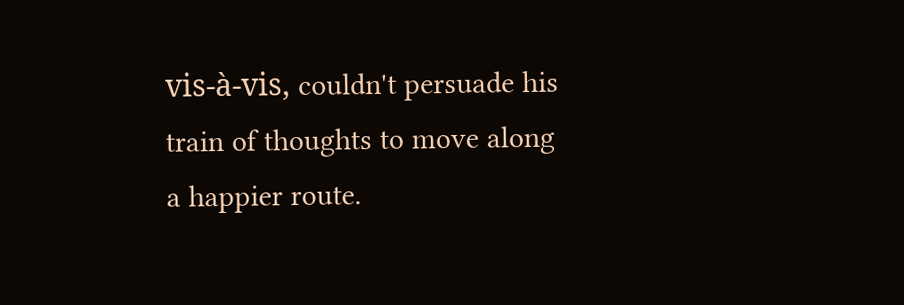vis-à-vis, couldn't persuade his train of thoughts to move along a happier route.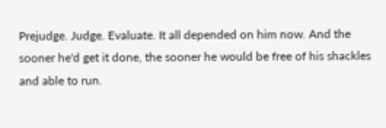Prejudge. Judge. Evaluate. It all depended on him now. And the sooner he'd get it done, the sooner he would be free of his shackles and able to run.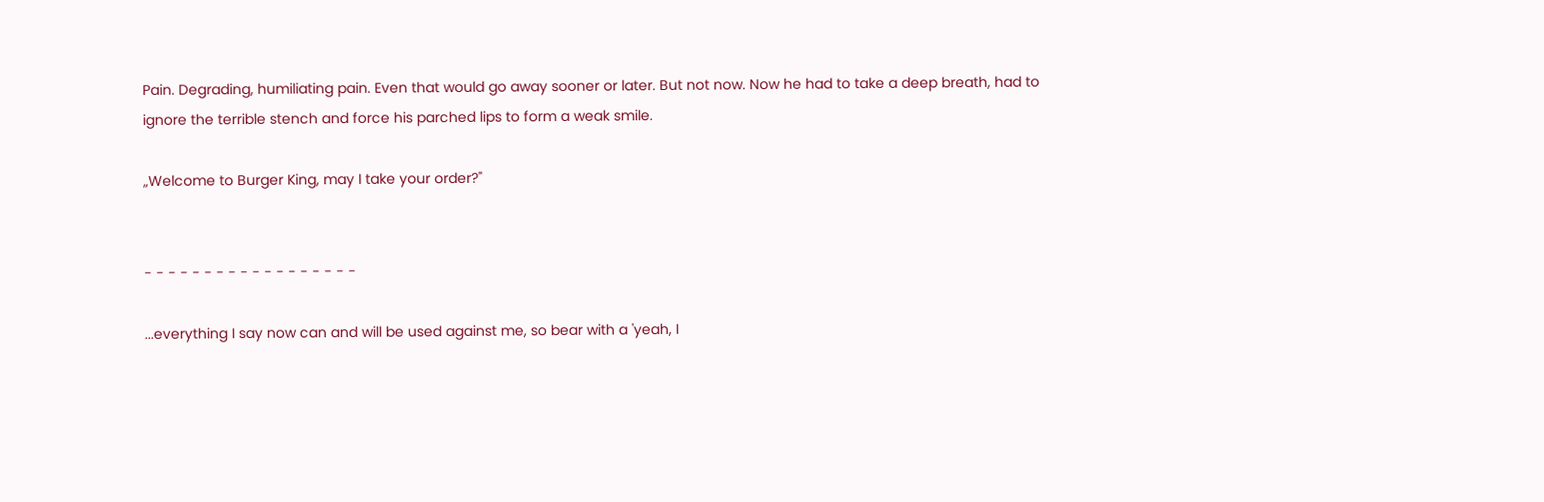Pain. Degrading, humiliating pain. Even that would go away sooner or later. But not now. Now he had to take a deep breath, had to ignore the terrible stench and force his parched lips to form a weak smile.

„Welcome to Burger King, may I take your order?"


- - - - - - - - - - - - - - - - - -

...everything I say now can and will be used against me, so bear with a 'yeah, I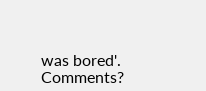was bored'. Comments?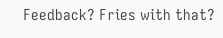Feedback? Fries with that?